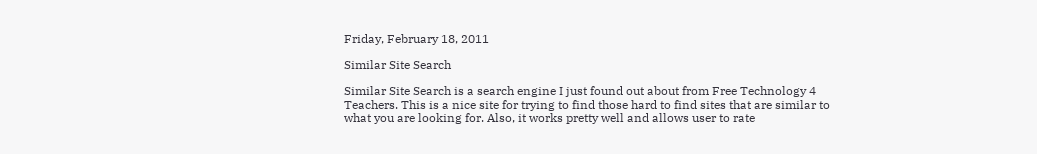Friday, February 18, 2011

Similar Site Search

Similar Site Search is a search engine I just found out about from Free Technology 4 Teachers. This is a nice site for trying to find those hard to find sites that are similar to what you are looking for. Also, it works pretty well and allows user to rate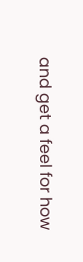and get a feel for how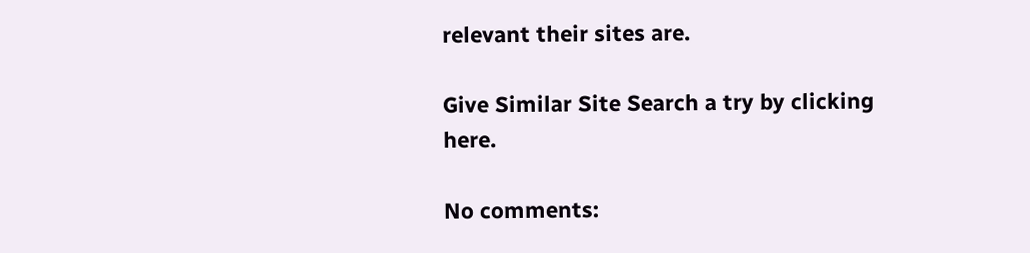relevant their sites are.

Give Similar Site Search a try by clicking here.

No comments: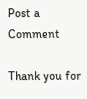Post a Comment

Thank you for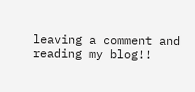leaving a comment and reading my blog!!